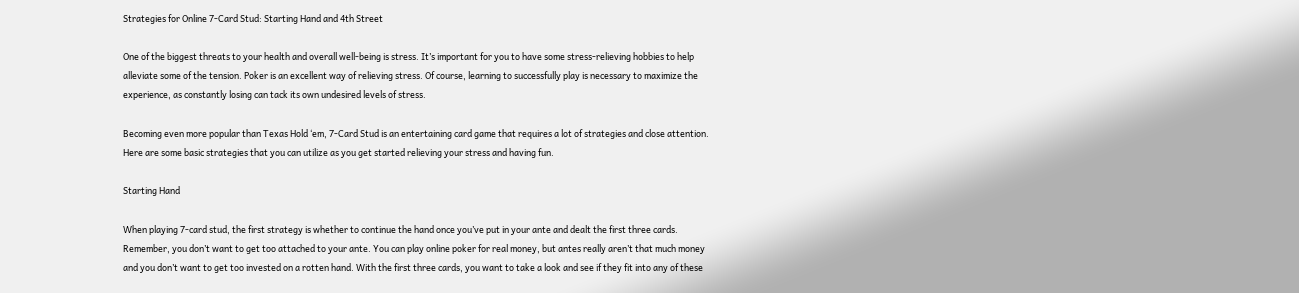Strategies for Online 7-Card Stud: Starting Hand and 4th Street

One of the biggest threats to your health and overall well-being is stress. It’s important for you to have some stress-relieving hobbies to help alleviate some of the tension. Poker is an excellent way of relieving stress. Of course, learning to successfully play is necessary to maximize the experience, as constantly losing can tack its own undesired levels of stress.

Becoming even more popular than Texas Hold ‘em, 7-Card Stud is an entertaining card game that requires a lot of strategies and close attention. Here are some basic strategies that you can utilize as you get started relieving your stress and having fun.

Starting Hand

When playing 7-card stud, the first strategy is whether to continue the hand once you’ve put in your ante and dealt the first three cards. Remember, you don’t want to get too attached to your ante. You can play online poker for real money, but antes really aren’t that much money and you don’t want to get too invested on a rotten hand. With the first three cards, you want to take a look and see if they fit into any of these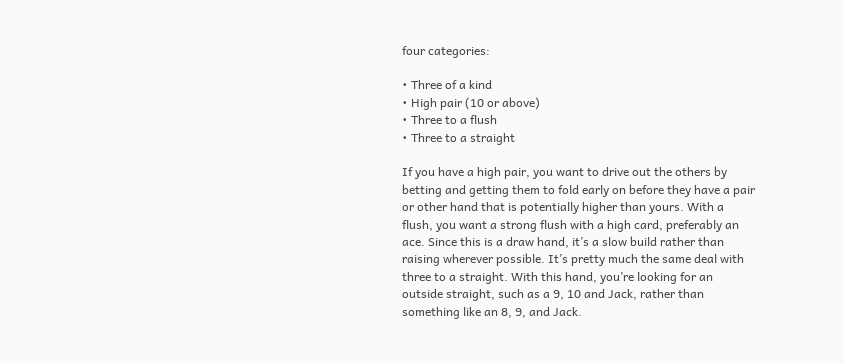four categories:

• Three of a kind
• High pair (10 or above)
• Three to a flush
• Three to a straight

If you have a high pair, you want to drive out the others by betting and getting them to fold early on before they have a pair or other hand that is potentially higher than yours. With a flush, you want a strong flush with a high card, preferably an ace. Since this is a draw hand, it’s a slow build rather than raising wherever possible. It’s pretty much the same deal with three to a straight. With this hand, you’re looking for an outside straight, such as a 9, 10 and Jack, rather than something like an 8, 9, and Jack.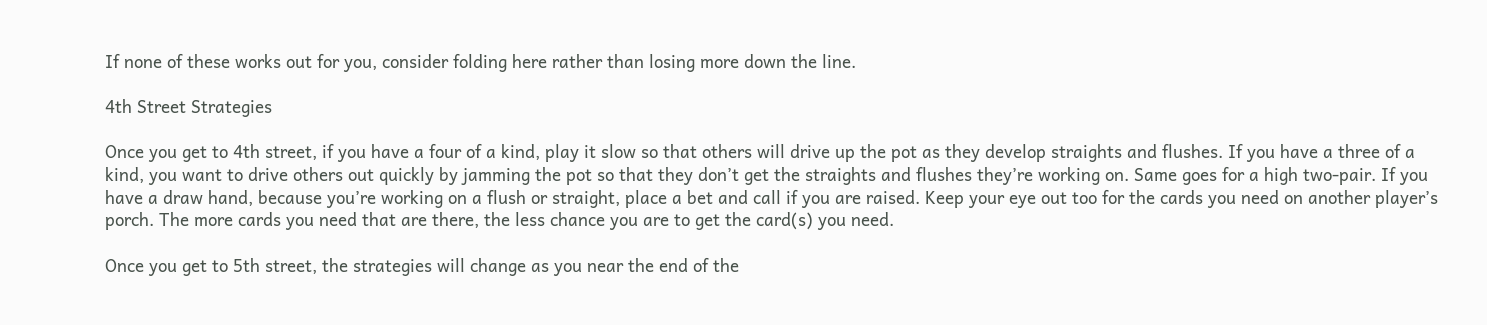If none of these works out for you, consider folding here rather than losing more down the line.

4th Street Strategies

Once you get to 4th street, if you have a four of a kind, play it slow so that others will drive up the pot as they develop straights and flushes. If you have a three of a kind, you want to drive others out quickly by jamming the pot so that they don’t get the straights and flushes they’re working on. Same goes for a high two-pair. If you have a draw hand, because you’re working on a flush or straight, place a bet and call if you are raised. Keep your eye out too for the cards you need on another player’s porch. The more cards you need that are there, the less chance you are to get the card(s) you need.

Once you get to 5th street, the strategies will change as you near the end of the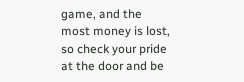game, and the most money is lost, so check your pride at the door and be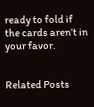ready to fold if the cards aren’t in your favor.


Related Posts